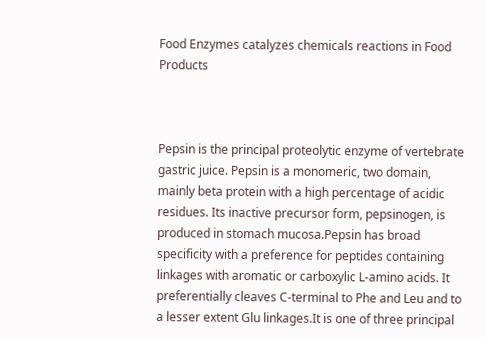Food Enzymes catalyzes chemicals reactions in Food Products



Pepsin is the principal proteolytic enzyme of vertebrate gastric juice. Pepsin is a monomeric, two domain, mainly beta protein with a high percentage of acidic residues. Its inactive precursor form, pepsinogen, is produced in stomach mucosa.Pepsin has broad specificity with a preference for peptides containing linkages with aromatic or carboxylic L-amino acids. It preferentially cleaves C-terminal to Phe and Leu and to a lesser extent Glu linkages.It is one of three principal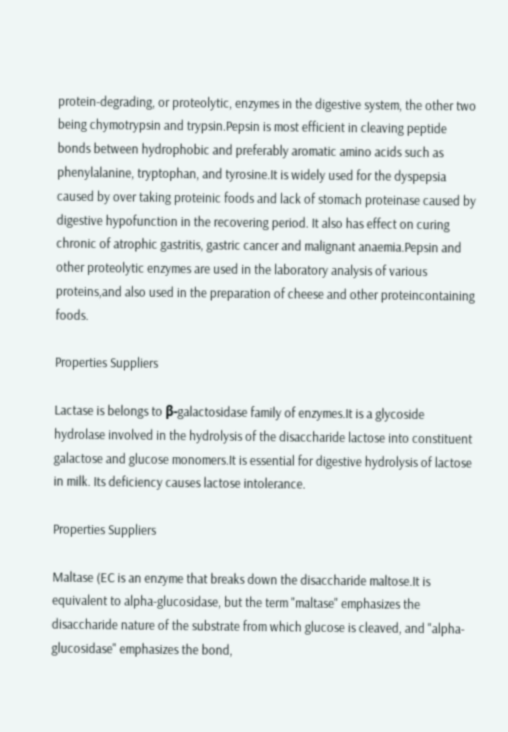protein-degrading, or proteolytic, enzymes in the digestive system, the other two being chymotrypsin and trypsin.Pepsin is most efficient in cleaving peptide bonds between hydrophobic and preferably aromatic amino acids such as phenylalanine, tryptophan, and tyrosine.It is widely used for the dyspepsia caused by over taking proteinic foods and lack of stomach proteinase caused by digestive hypofunction in the recovering period. It also has effect on curing chronic of atrophic gastritis, gastric cancer and malignant anaemia.Pepsin and other proteolytic enzymes are used in the laboratory analysis of various proteins,and also used in the preparation of cheese and other proteincontaining foods.

Properties Suppliers

Lactase is belongs to β-galactosidase family of enzymes.It is a glycoside hydrolase involved in the hydrolysis of the disaccharide lactose into constituent galactose and glucose monomers.It is essential for digestive hydrolysis of lactose in milk. Its deficiency causes lactose intolerance.

Properties Suppliers

Maltase (EC is an enzyme that breaks down the disaccharide maltose.It is equivalent to alpha-glucosidase, but the term "maltase" emphasizes the disaccharide nature of the substrate from which glucose is cleaved, and "alpha-glucosidase" emphasizes the bond,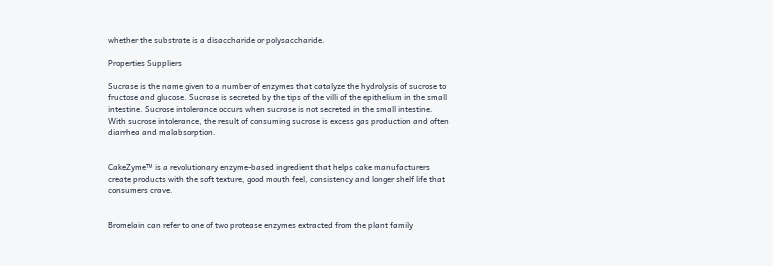whether the substrate is a disaccharide or polysaccharide.

Properties Suppliers

Sucrase is the name given to a number of enzymes that catalyze the hydrolysis of sucrose to fructose and glucose. Sucrase is secreted by the tips of the villi of the epithelium in the small intestine. Sucrose intolerance occurs when sucrase is not secreted in the small intestine. With sucrose intolerance, the result of consuming sucrose is excess gas production and often diarrhea and malabsorption.


CakeZyme™ is a revolutionary enzyme-based ingredient that helps cake manufacturers create products with the soft texture, good mouth feel, consistency and longer shelf life that consumers crave.


Bromelain can refer to one of two protease enzymes extracted from the plant family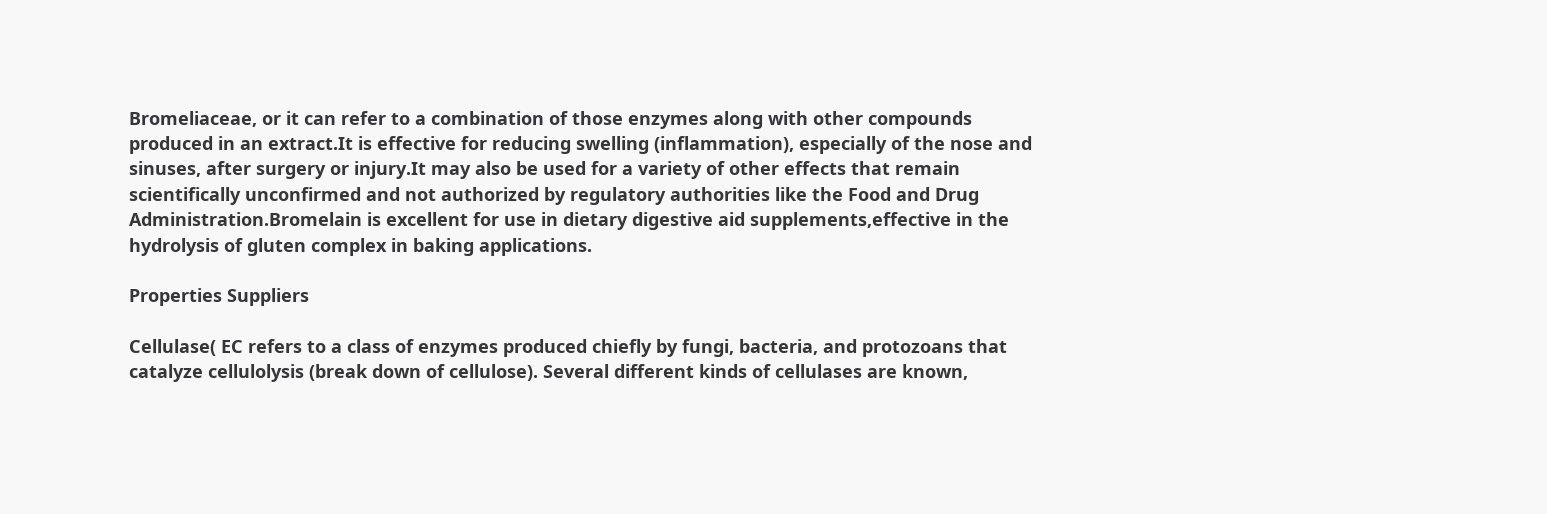Bromeliaceae, or it can refer to a combination of those enzymes along with other compounds produced in an extract.It is effective for reducing swelling (inflammation), especially of the nose and sinuses, after surgery or injury.It may also be used for a variety of other effects that remain scientifically unconfirmed and not authorized by regulatory authorities like the Food and Drug Administration.Bromelain is excellent for use in dietary digestive aid supplements,effective in the hydrolysis of gluten complex in baking applications.

Properties Suppliers

Cellulase( EC refers to a class of enzymes produced chiefly by fungi, bacteria, and protozoans that catalyze cellulolysis (break down of cellulose). Several different kinds of cellulases are known,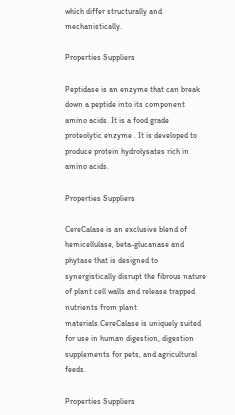which differ structurally and mechanistically.

Properties Suppliers

Peptidase is an enzyme that can break down a peptide into its component amino acids. It is a food grade proteolytic enzyme . It is developed to produce protein hydrolysates rich in amino acids.

Properties Suppliers

CereCalase is an exclusive blend of hemicellulase, beta-glucanase and phytase that is designed to synergistically disrupt the fibrous nature of plant cell walls and release trapped nutrients from plant materials.CereCalase is uniquely suited for use in human digestion, digestion supplements for pets, and agricultural feeds.

Properties Suppliers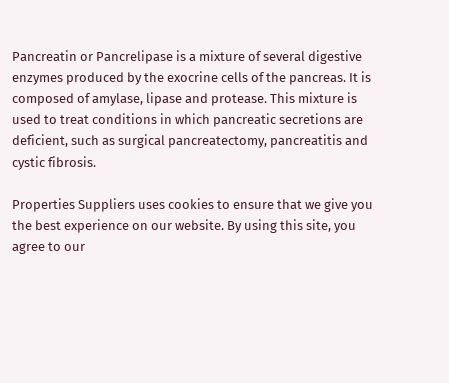Pancreatin or Pancrelipase is a mixture of several digestive enzymes produced by the exocrine cells of the pancreas. It is composed of amylase, lipase and protease. This mixture is used to treat conditions in which pancreatic secretions are deficient, such as surgical pancreatectomy, pancreatitis and cystic fibrosis.

Properties Suppliers uses cookies to ensure that we give you the best experience on our website. By using this site, you agree to our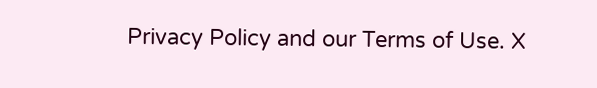Privacy Policy and our Terms of Use. X